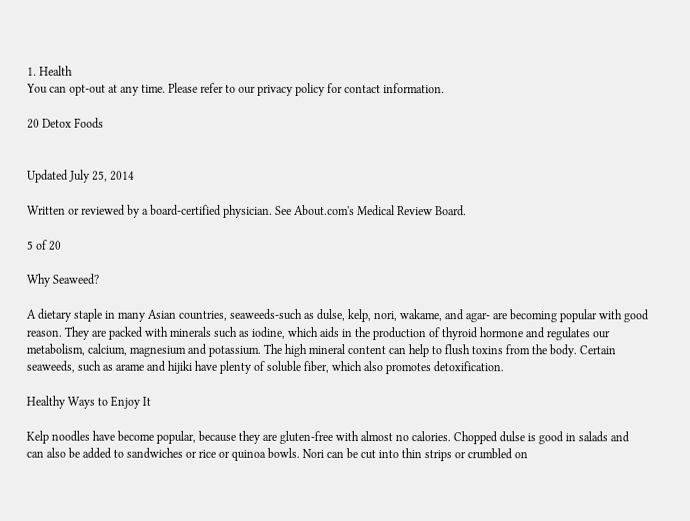1. Health
You can opt-out at any time. Please refer to our privacy policy for contact information.

20 Detox Foods


Updated July 25, 2014

Written or reviewed by a board-certified physician. See About.com's Medical Review Board.

5 of 20

Why Seaweed?

A dietary staple in many Asian countries, seaweeds-such as dulse, kelp, nori, wakame, and agar- are becoming popular with good reason. They are packed with minerals such as iodine, which aids in the production of thyroid hormone and regulates our metabolism, calcium, magnesium and potassium. The high mineral content can help to flush toxins from the body. Certain seaweeds, such as arame and hijiki have plenty of soluble fiber, which also promotes detoxification.

Healthy Ways to Enjoy It

Kelp noodles have become popular, because they are gluten-free with almost no calories. Chopped dulse is good in salads and can also be added to sandwiches or rice or quinoa bowls. Nori can be cut into thin strips or crumbled on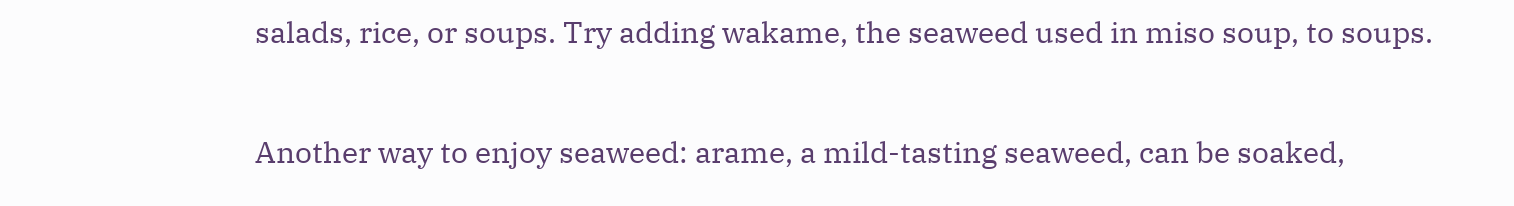salads, rice, or soups. Try adding wakame, the seaweed used in miso soup, to soups.

Another way to enjoy seaweed: arame, a mild-tasting seaweed, can be soaked,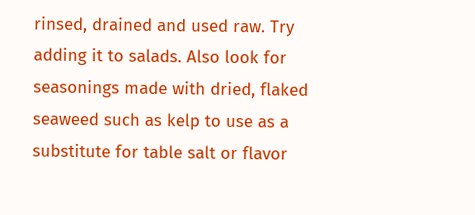rinsed, drained and used raw. Try adding it to salads. Also look for seasonings made with dried, flaked seaweed such as kelp to use as a substitute for table salt or flavor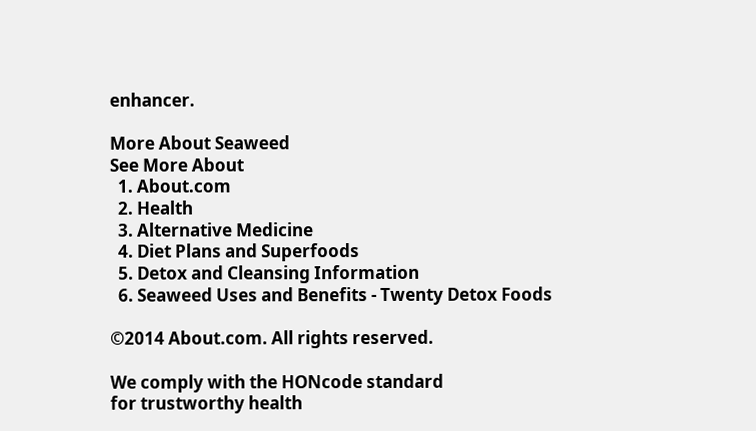enhancer.

More About Seaweed
See More About
  1. About.com
  2. Health
  3. Alternative Medicine
  4. Diet Plans and Superfoods
  5. Detox and Cleansing Information
  6. Seaweed Uses and Benefits - Twenty Detox Foods

©2014 About.com. All rights reserved.

We comply with the HONcode standard
for trustworthy health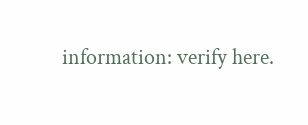information: verify here.